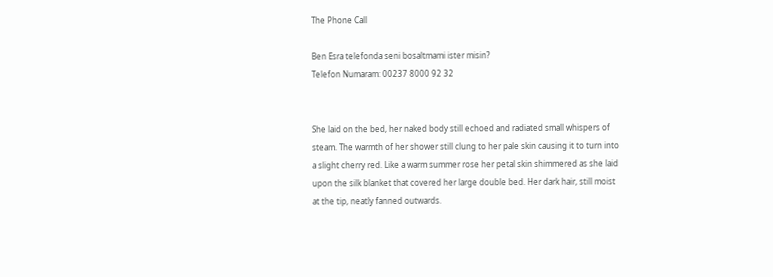The Phone Call

Ben Esra telefonda seni bosaltmami ister misin?
Telefon Numaram: 00237 8000 92 32


She laid on the bed, her naked body still echoed and radiated small whispers of steam. The warmth of her shower still clung to her pale skin causing it to turn into a slight cherry red. Like a warm summer rose her petal skin shimmered as she laid upon the silk blanket that covered her large double bed. Her dark hair, still moist at the tip, neatly fanned outwards.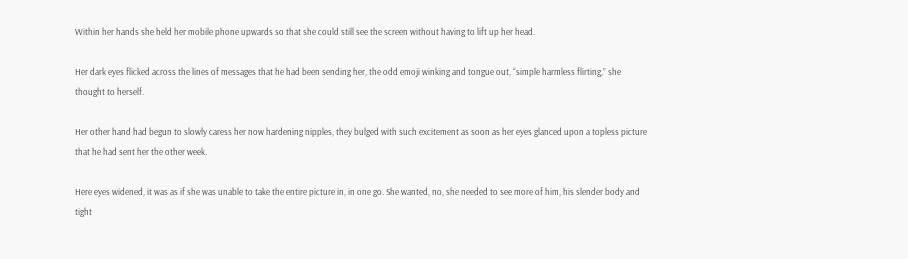Within her hands she held her mobile phone upwards so that she could still see the screen without having to lift up her head.

Her dark eyes flicked across the lines of messages that he had been sending her, the odd emoji winking and tongue out, “simple harmless flirting,” she thought to herself.

Her other hand had begun to slowly caress her now hardening nipples, they bulged with such excitement as soon as her eyes glanced upon a topless picture that he had sent her the other week.

Here eyes widened, it was as if she was unable to take the entire picture in, in one go. She wanted, no, she needed to see more of him, his slender body and tight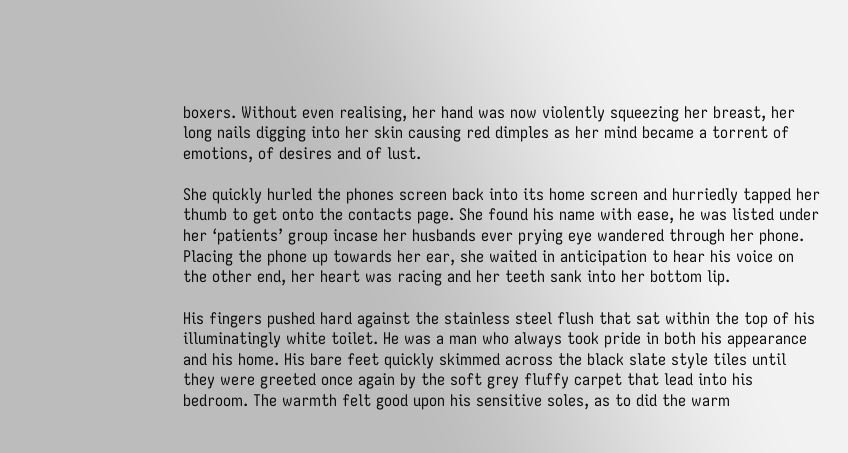boxers. Without even realising, her hand was now violently squeezing her breast, her long nails digging into her skin causing red dimples as her mind became a torrent of emotions, of desires and of lust.

She quickly hurled the phones screen back into its home screen and hurriedly tapped her thumb to get onto the contacts page. She found his name with ease, he was listed under her ‘patients’ group incase her husbands ever prying eye wandered through her phone. Placing the phone up towards her ear, she waited in anticipation to hear his voice on the other end, her heart was racing and her teeth sank into her bottom lip.

His fingers pushed hard against the stainless steel flush that sat within the top of his illuminatingly white toilet. He was a man who always took pride in both his appearance and his home. His bare feet quickly skimmed across the black slate style tiles until they were greeted once again by the soft grey fluffy carpet that lead into his bedroom. The warmth felt good upon his sensitive soles, as to did the warm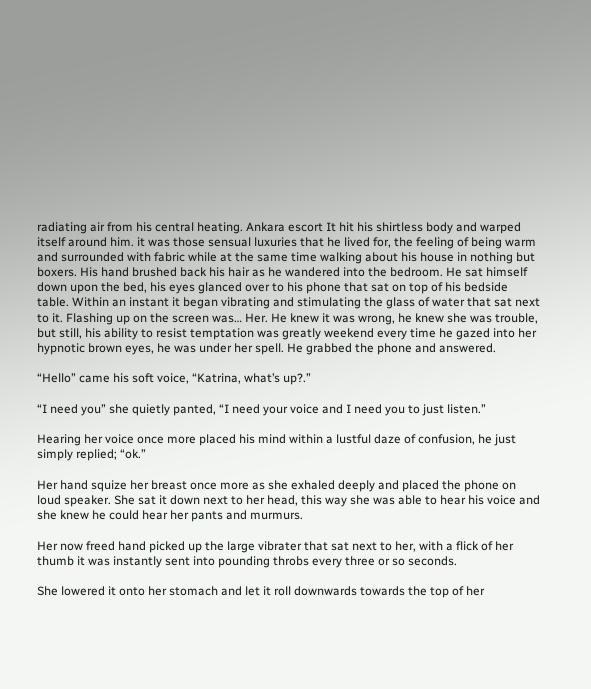radiating air from his central heating. Ankara escort It hit his shirtless body and warped itself around him. it was those sensual luxuries that he lived for, the feeling of being warm and surrounded with fabric while at the same time walking about his house in nothing but boxers. His hand brushed back his hair as he wandered into the bedroom. He sat himself down upon the bed, his eyes glanced over to his phone that sat on top of his bedside table. Within an instant it began vibrating and stimulating the glass of water that sat next to it. Flashing up on the screen was… Her. He knew it was wrong, he knew she was trouble, but still, his ability to resist temptation was greatly weekend every time he gazed into her hypnotic brown eyes, he was under her spell. He grabbed the phone and answered.

“Hello” came his soft voice, “Katrina, what’s up?.”

“I need you” she quietly panted, “I need your voice and I need you to just listen.”

Hearing her voice once more placed his mind within a lustful daze of confusion, he just simply replied; “ok.”

Her hand squize her breast once more as she exhaled deeply and placed the phone on loud speaker. She sat it down next to her head, this way she was able to hear his voice and she knew he could hear her pants and murmurs.

Her now freed hand picked up the large vibrater that sat next to her, with a flick of her thumb it was instantly sent into pounding throbs every three or so seconds.

She lowered it onto her stomach and let it roll downwards towards the top of her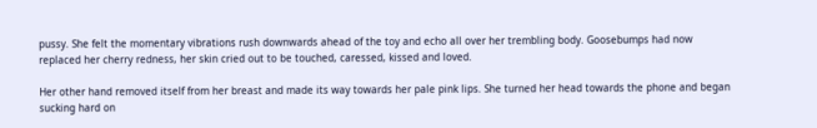pussy. She felt the momentary vibrations rush downwards ahead of the toy and echo all over her trembling body. Goosebumps had now replaced her cherry redness, her skin cried out to be touched, caressed, kissed and loved.

Her other hand removed itself from her breast and made its way towards her pale pink lips. She turned her head towards the phone and began sucking hard on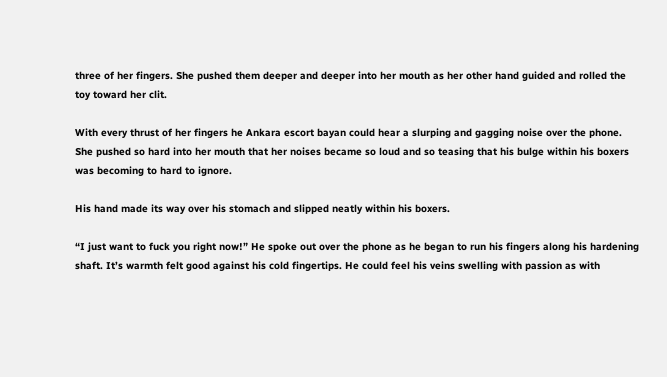three of her fingers. She pushed them deeper and deeper into her mouth as her other hand guided and rolled the toy toward her clit.

With every thrust of her fingers he Ankara escort bayan could hear a slurping and gagging noise over the phone. She pushed so hard into her mouth that her noises became so loud and so teasing that his bulge within his boxers was becoming to hard to ignore.

His hand made its way over his stomach and slipped neatly within his boxers.

“I just want to fuck you right now!” He spoke out over the phone as he began to run his fingers along his hardening shaft. It’s warmth felt good against his cold fingertips. He could feel his veins swelling with passion as with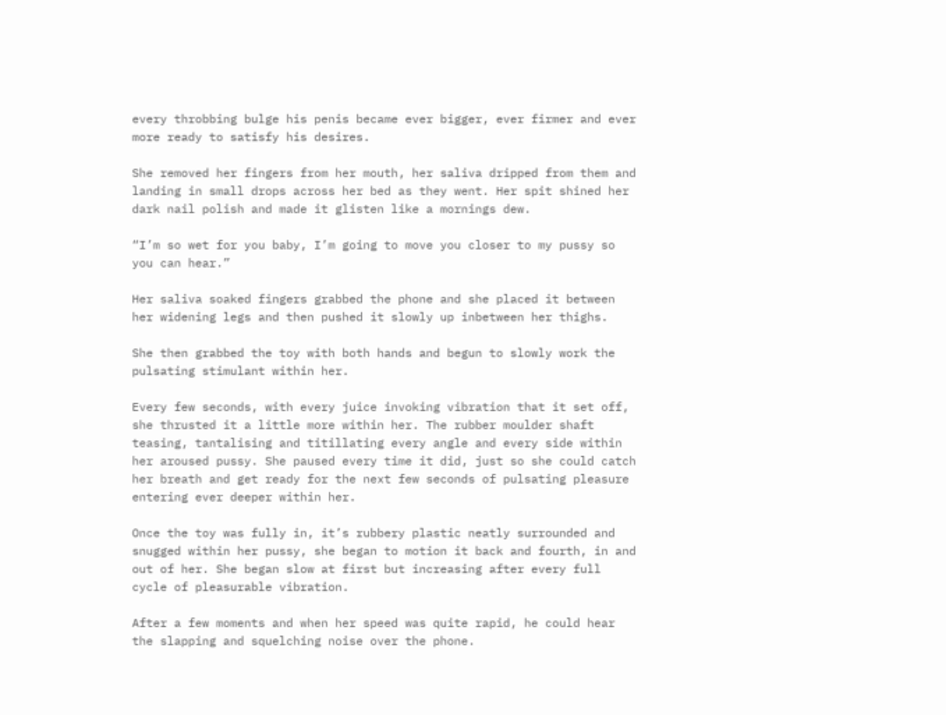every throbbing bulge his penis became ever bigger, ever firmer and ever more ready to satisfy his desires.

She removed her fingers from her mouth, her saliva dripped from them and landing in small drops across her bed as they went. Her spit shined her dark nail polish and made it glisten like a mornings dew.

“I’m so wet for you baby, I’m going to move you closer to my pussy so you can hear.”

Her saliva soaked fingers grabbed the phone and she placed it between her widening legs and then pushed it slowly up inbetween her thighs.

She then grabbed the toy with both hands and begun to slowly work the pulsating stimulant within her.

Every few seconds, with every juice invoking vibration that it set off, she thrusted it a little more within her. The rubber moulder shaft teasing, tantalising and titillating every angle and every side within her aroused pussy. She paused every time it did, just so she could catch her breath and get ready for the next few seconds of pulsating pleasure entering ever deeper within her.

Once the toy was fully in, it’s rubbery plastic neatly surrounded and snugged within her pussy, she began to motion it back and fourth, in and out of her. She began slow at first but increasing after every full cycle of pleasurable vibration.

After a few moments and when her speed was quite rapid, he could hear the slapping and squelching noise over the phone.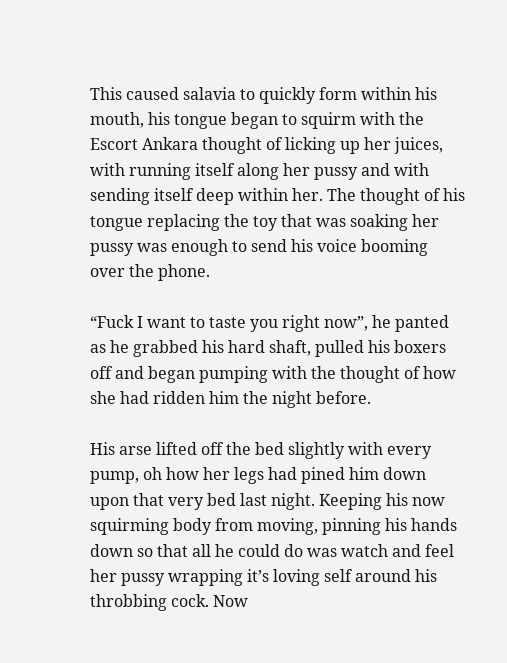This caused salavia to quickly form within his mouth, his tongue began to squirm with the Escort Ankara thought of licking up her juices, with running itself along her pussy and with sending itself deep within her. The thought of his tongue replacing the toy that was soaking her pussy was enough to send his voice booming over the phone.

“Fuck I want to taste you right now”, he panted as he grabbed his hard shaft, pulled his boxers off and began pumping with the thought of how she had ridden him the night before.

His arse lifted off the bed slightly with every pump, oh how her legs had pined him down upon that very bed last night. Keeping his now squirming body from moving, pinning his hands down so that all he could do was watch and feel her pussy wrapping it’s loving self around his throbbing cock. Now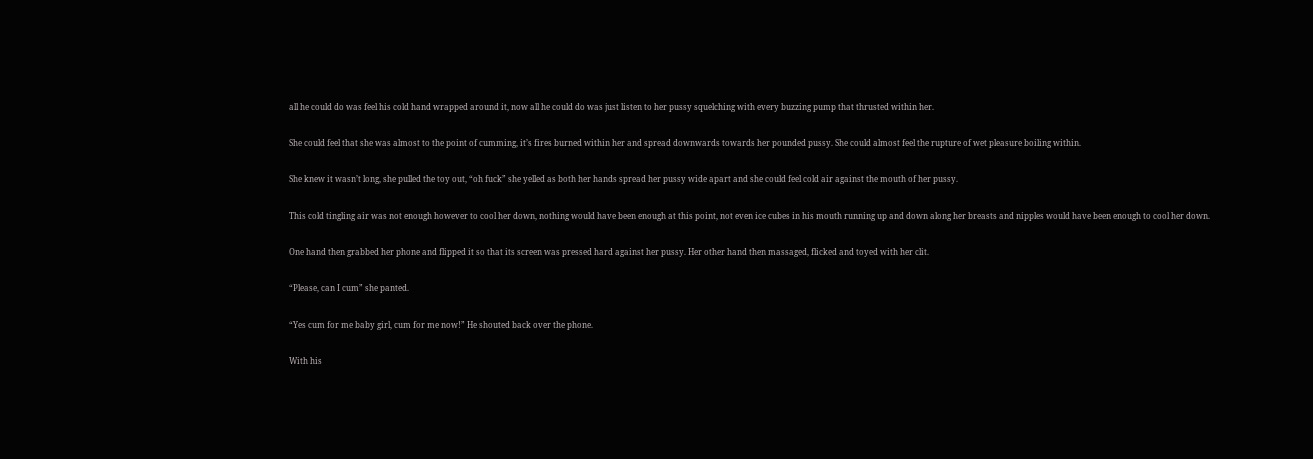all he could do was feel his cold hand wrapped around it, now all he could do was just listen to her pussy squelching with every buzzing pump that thrusted within her.

She could feel that she was almost to the point of cumming, it’s fires burned within her and spread downwards towards her pounded pussy. She could almost feel the rupture of wet pleasure boiling within.

She knew it wasn’t long, she pulled the toy out, “oh fuck” she yelled as both her hands spread her pussy wide apart and she could feel cold air against the mouth of her pussy.

This cold tingling air was not enough however to cool her down, nothing would have been enough at this point, not even ice cubes in his mouth running up and down along her breasts and nipples would have been enough to cool her down.

One hand then grabbed her phone and flipped it so that its screen was pressed hard against her pussy. Her other hand then massaged, flicked and toyed with her clit.

“Please, can I cum” she panted.

“Yes cum for me baby girl, cum for me now!” He shouted back over the phone.

With his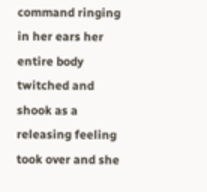command ringing in her ears her entire body twitched and shook as a releasing feeling took over and she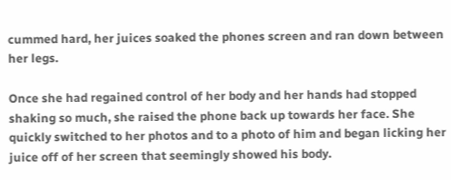cummed hard, her juices soaked the phones screen and ran down between her legs.

Once she had regained control of her body and her hands had stopped shaking so much, she raised the phone back up towards her face. She quickly switched to her photos and to a photo of him and began licking her juice off of her screen that seemingly showed his body.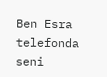Ben Esra telefonda seni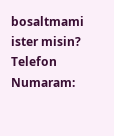bosaltmami ister misin?
Telefon Numaram: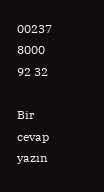00237 8000 92 32

Bir cevap yazın